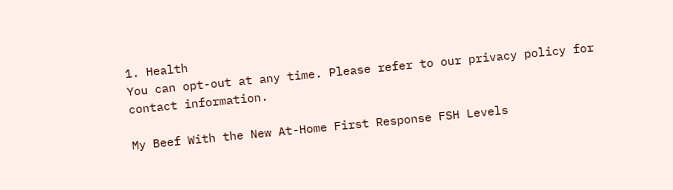1. Health
You can opt-out at any time. Please refer to our privacy policy for contact information.

My Beef With the New At-Home First Response FSH Levels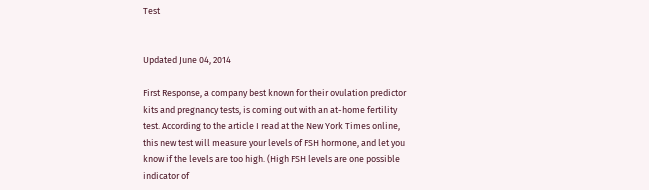Test


Updated June 04, 2014

First Response, a company best known for their ovulation predictor kits and pregnancy tests, is coming out with an at-home fertility test. According to the article I read at the New York Times online, this new test will measure your levels of FSH hormone, and let you know if the levels are too high. (High FSH levels are one possible indicator of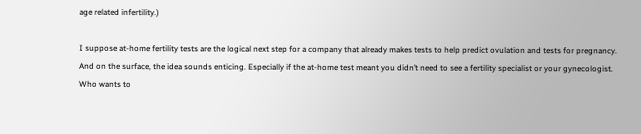age related infertility.)

I suppose at-home fertility tests are the logical next step for a company that already makes tests to help predict ovulation and tests for pregnancy. And on the surface, the idea sounds enticing. Especially if the at-home test meant you didn’t need to see a fertility specialist or your gynecologist. Who wants to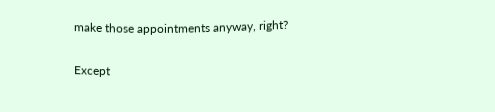make those appointments anyway, right?

Except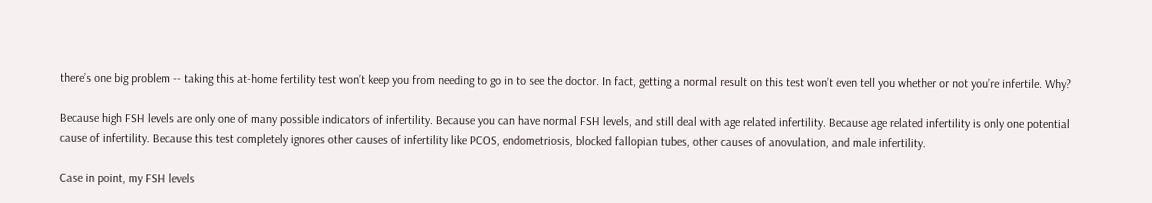there’s one big problem -- taking this at-home fertility test won’t keep you from needing to go in to see the doctor. In fact, getting a normal result on this test won’t even tell you whether or not you’re infertile. Why?

Because high FSH levels are only one of many possible indicators of infertility. Because you can have normal FSH levels, and still deal with age related infertility. Because age related infertility is only one potential cause of infertility. Because this test completely ignores other causes of infertility like PCOS, endometriosis, blocked fallopian tubes, other causes of anovulation, and male infertility.

Case in point, my FSH levels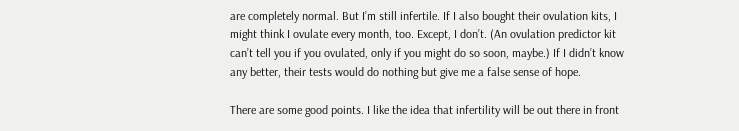are completely normal. But I’m still infertile. If I also bought their ovulation kits, I might think I ovulate every month, too. Except, I don’t. (An ovulation predictor kit can’t tell you if you ovulated, only if you might do so soon, maybe.) If I didn’t know any better, their tests would do nothing but give me a false sense of hope.

There are some good points. I like the idea that infertility will be out there in front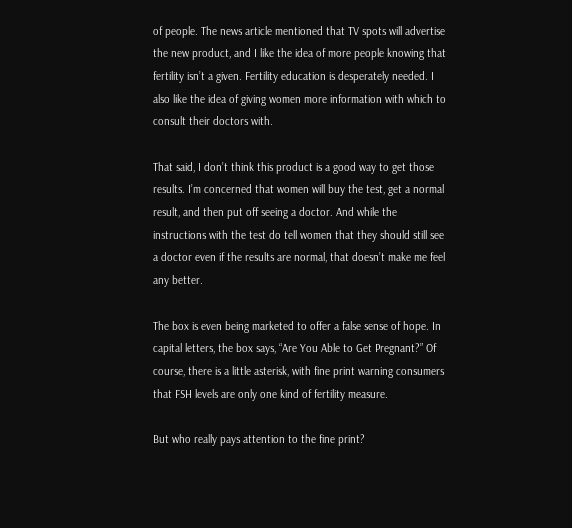of people. The news article mentioned that TV spots will advertise the new product, and I like the idea of more people knowing that fertility isn’t a given. Fertility education is desperately needed. I also like the idea of giving women more information with which to consult their doctors with.

That said, I don’t think this product is a good way to get those results. I’m concerned that women will buy the test, get a normal result, and then put off seeing a doctor. And while the instructions with the test do tell women that they should still see a doctor even if the results are normal, that doesn’t make me feel any better.

The box is even being marketed to offer a false sense of hope. In capital letters, the box says, “Are You Able to Get Pregnant?” Of course, there is a little asterisk, with fine print warning consumers that FSH levels are only one kind of fertility measure.

But who really pays attention to the fine print?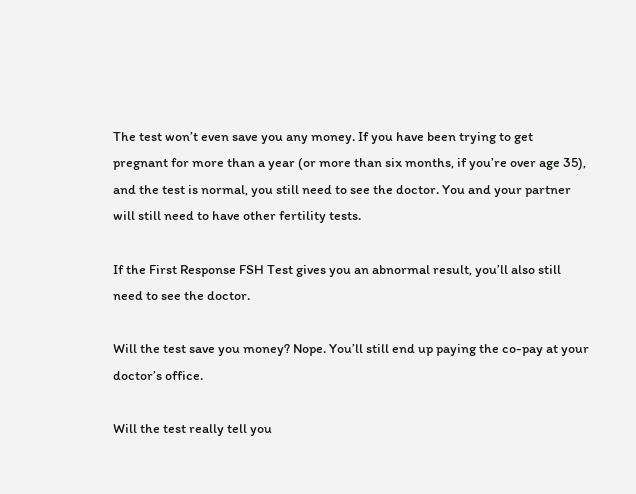The test won’t even save you any money. If you have been trying to get pregnant for more than a year (or more than six months, if you’re over age 35), and the test is normal, you still need to see the doctor. You and your partner will still need to have other fertility tests.

If the First Response FSH Test gives you an abnormal result, you’ll also still need to see the doctor.

Will the test save you money? Nope. You’ll still end up paying the co-pay at your doctor’s office.

Will the test really tell you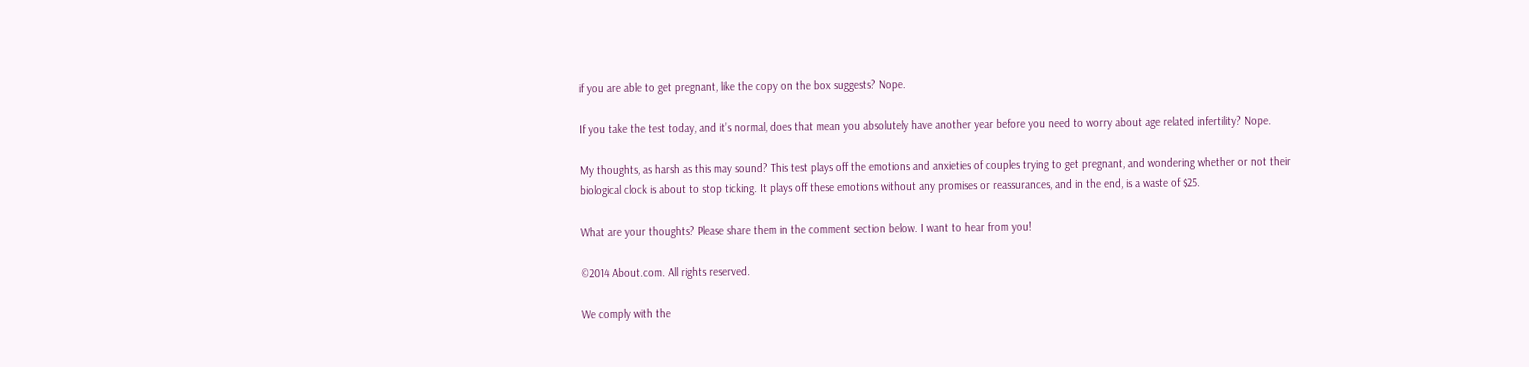if you are able to get pregnant, like the copy on the box suggests? Nope.

If you take the test today, and it’s normal, does that mean you absolutely have another year before you need to worry about age related infertility? Nope.

My thoughts, as harsh as this may sound? This test plays off the emotions and anxieties of couples trying to get pregnant, and wondering whether or not their biological clock is about to stop ticking. It plays off these emotions without any promises or reassurances, and in the end, is a waste of $25.

What are your thoughts? Please share them in the comment section below. I want to hear from you!

©2014 About.com. All rights reserved.

We comply with the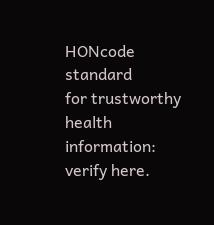HONcode standard
for trustworthy health
information: verify here.